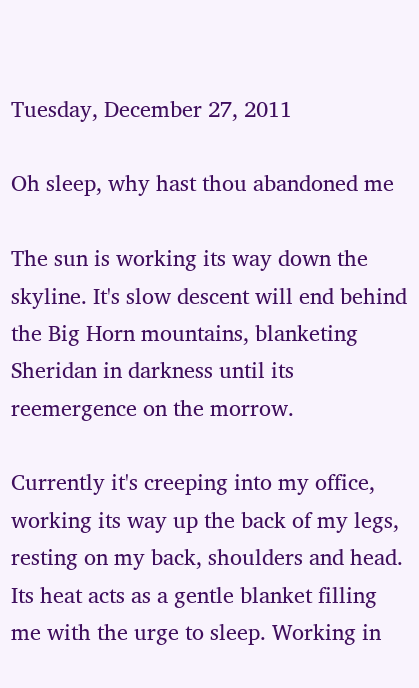Tuesday, December 27, 2011

Oh sleep, why hast thou abandoned me

The sun is working its way down the skyline. It's slow descent will end behind the Big Horn mountains, blanketing Sheridan in darkness until its reemergence on the morrow.

Currently it's creeping into my office, working its way up the back of my legs, resting on my back, shoulders and head. Its heat acts as a gentle blanket filling me with the urge to sleep. Working in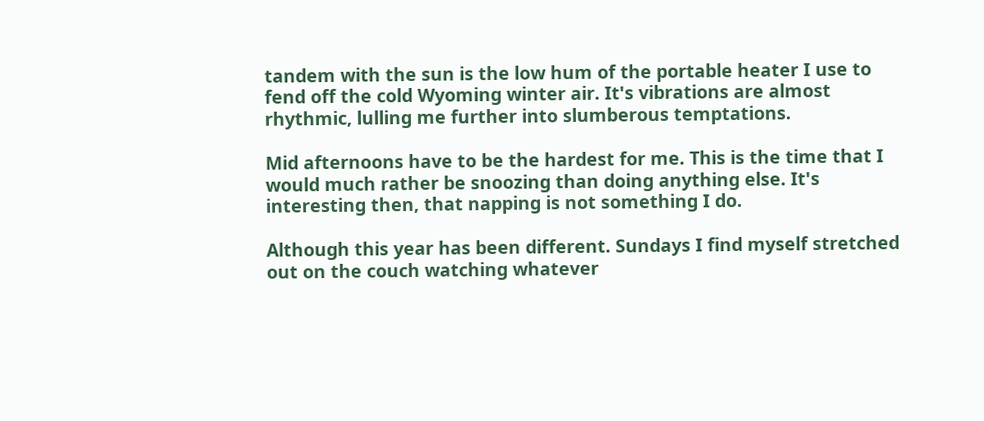tandem with the sun is the low hum of the portable heater I use to fend off the cold Wyoming winter air. It's vibrations are almost rhythmic, lulling me further into slumberous temptations.

Mid afternoons have to be the hardest for me. This is the time that I would much rather be snoozing than doing anything else. It's interesting then, that napping is not something I do.

Although this year has been different. Sundays I find myself stretched out on the couch watching whatever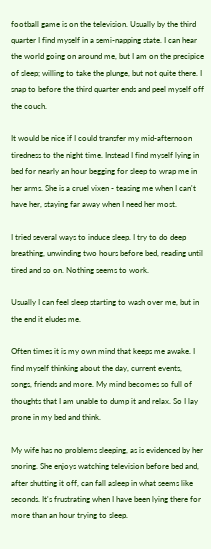football game is on the television. Usually by the third quarter I find myself in a semi-napping state. I can hear the world going on around me, but I am on the precipice of sleep; willing to take the plunge, but not quite there. I snap to before the third quarter ends and peel myself off the couch.

It would be nice if I could transfer my mid-afternoon tiredness to the night time. Instead I find myself lying in bed for nearly an hour begging for sleep to wrap me in her arms. She is a cruel vixen - teasing me when I can't have her, staying far away when I need her most.

I tried several ways to induce sleep. I try to do deep breathing, unwinding two hours before bed, reading until tired and so on. Nothing seems to work.

Usually I can feel sleep starting to wash over me, but in the end it eludes me.

Often times it is my own mind that keeps me awake. I find myself thinking about the day, current events, songs, friends and more. My mind becomes so full of thoughts that I am unable to dump it and relax. So I lay prone in my bed and think.

My wife has no problems sleeping, as is evidenced by her snoring. She enjoys watching television before bed and, after shutting it off, can fall asleep in what seems like seconds. It's frustrating when I have been lying there for more than an hour trying to sleep.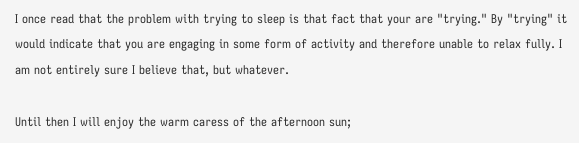I once read that the problem with trying to sleep is that fact that your are "trying." By "trying" it would indicate that you are engaging in some form of activity and therefore unable to relax fully. I am not entirely sure I believe that, but whatever.

Until then I will enjoy the warm caress of the afternoon sun;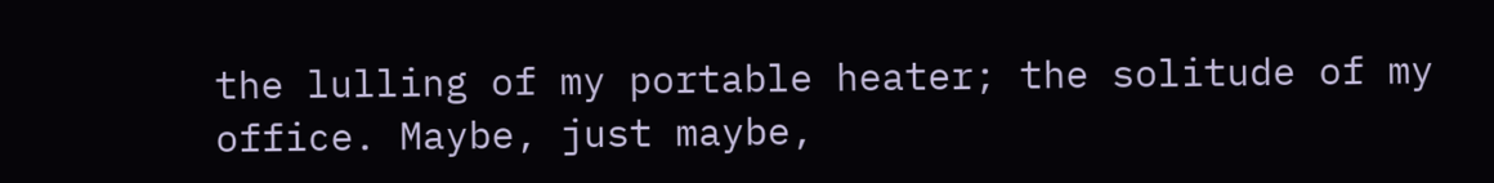the lulling of my portable heater; the solitude of my office. Maybe, just maybe,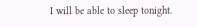I will be able to sleep tonight.